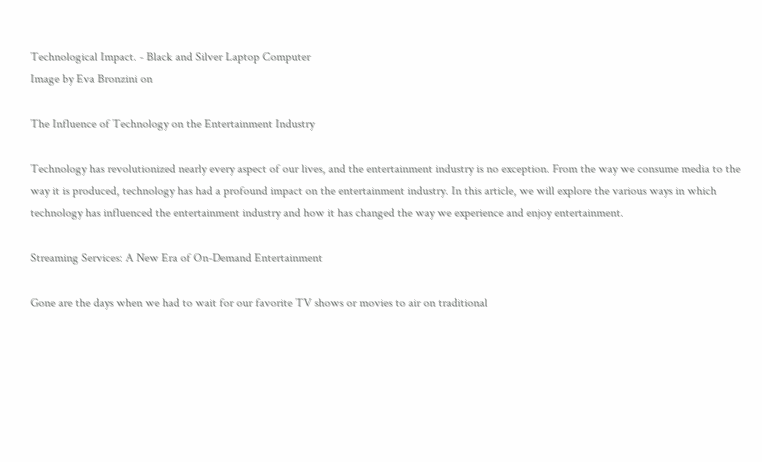Technological Impact. - Black and Silver Laptop Computer
Image by Eva Bronzini on

The Influence of Technology on the Entertainment Industry

Technology has revolutionized nearly every aspect of our lives, and the entertainment industry is no exception. From the way we consume media to the way it is produced, technology has had a profound impact on the entertainment industry. In this article, we will explore the various ways in which technology has influenced the entertainment industry and how it has changed the way we experience and enjoy entertainment.

Streaming Services: A New Era of On-Demand Entertainment

Gone are the days when we had to wait for our favorite TV shows or movies to air on traditional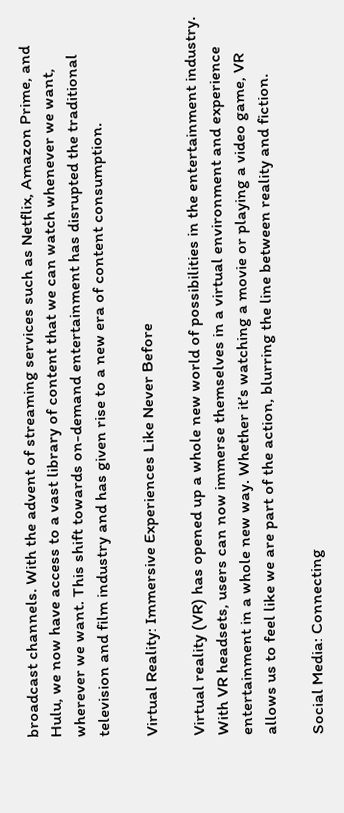broadcast channels. With the advent of streaming services such as Netflix, Amazon Prime, and Hulu, we now have access to a vast library of content that we can watch whenever we want, wherever we want. This shift towards on-demand entertainment has disrupted the traditional television and film industry and has given rise to a new era of content consumption.

Virtual Reality: Immersive Experiences Like Never Before

Virtual reality (VR) has opened up a whole new world of possibilities in the entertainment industry. With VR headsets, users can now immerse themselves in a virtual environment and experience entertainment in a whole new way. Whether it’s watching a movie or playing a video game, VR allows us to feel like we are part of the action, blurring the line between reality and fiction.

Social Media: Connecting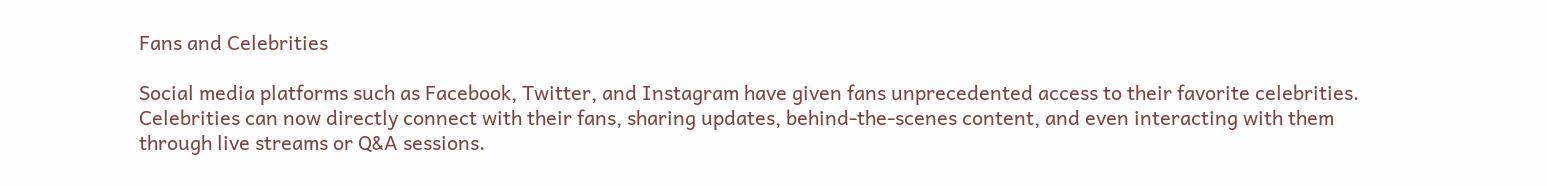Fans and Celebrities

Social media platforms such as Facebook, Twitter, and Instagram have given fans unprecedented access to their favorite celebrities. Celebrities can now directly connect with their fans, sharing updates, behind-the-scenes content, and even interacting with them through live streams or Q&A sessions.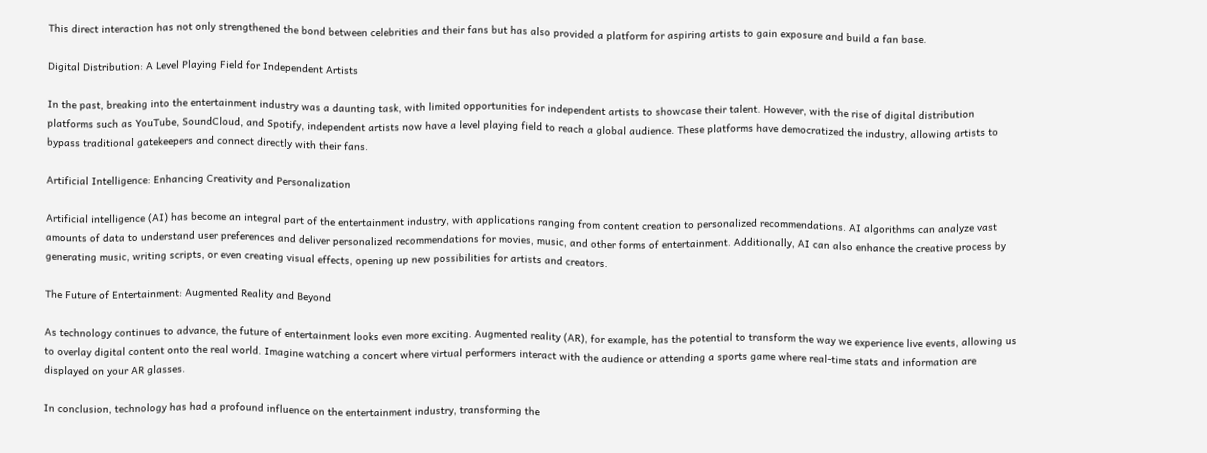This direct interaction has not only strengthened the bond between celebrities and their fans but has also provided a platform for aspiring artists to gain exposure and build a fan base.

Digital Distribution: A Level Playing Field for Independent Artists

In the past, breaking into the entertainment industry was a daunting task, with limited opportunities for independent artists to showcase their talent. However, with the rise of digital distribution platforms such as YouTube, SoundCloud, and Spotify, independent artists now have a level playing field to reach a global audience. These platforms have democratized the industry, allowing artists to bypass traditional gatekeepers and connect directly with their fans.

Artificial Intelligence: Enhancing Creativity and Personalization

Artificial intelligence (AI) has become an integral part of the entertainment industry, with applications ranging from content creation to personalized recommendations. AI algorithms can analyze vast amounts of data to understand user preferences and deliver personalized recommendations for movies, music, and other forms of entertainment. Additionally, AI can also enhance the creative process by generating music, writing scripts, or even creating visual effects, opening up new possibilities for artists and creators.

The Future of Entertainment: Augmented Reality and Beyond

As technology continues to advance, the future of entertainment looks even more exciting. Augmented reality (AR), for example, has the potential to transform the way we experience live events, allowing us to overlay digital content onto the real world. Imagine watching a concert where virtual performers interact with the audience or attending a sports game where real-time stats and information are displayed on your AR glasses.

In conclusion, technology has had a profound influence on the entertainment industry, transforming the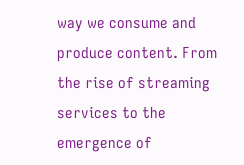way we consume and produce content. From the rise of streaming services to the emergence of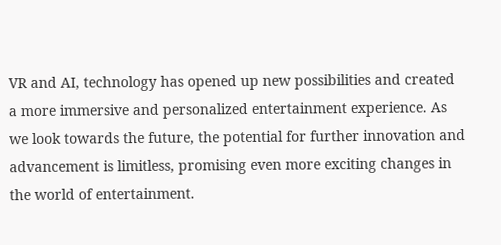VR and AI, technology has opened up new possibilities and created a more immersive and personalized entertainment experience. As we look towards the future, the potential for further innovation and advancement is limitless, promising even more exciting changes in the world of entertainment.